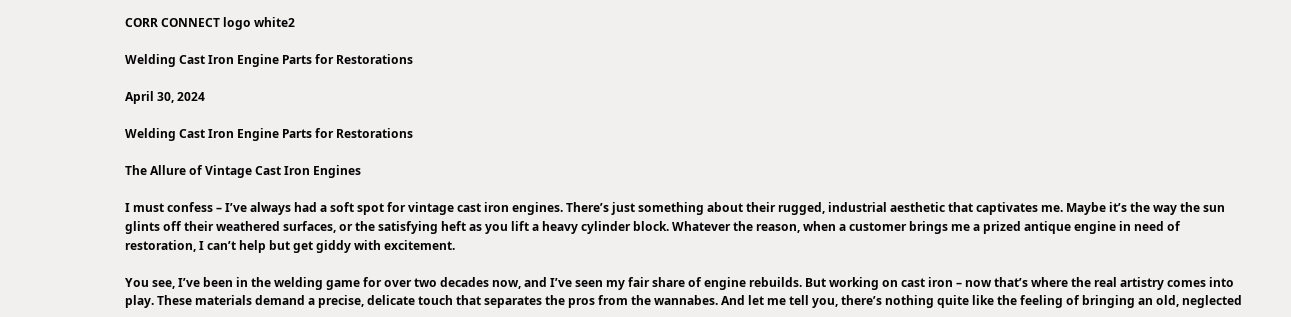CORR CONNECT logo white2

Welding Cast Iron Engine Parts for Restorations

April 30, 2024

Welding Cast Iron Engine Parts for Restorations

The Allure of Vintage Cast Iron Engines

I must confess – I’ve always had a soft spot for vintage cast iron engines. There’s just something about their rugged, industrial aesthetic that captivates me. Maybe it’s the way the sun glints off their weathered surfaces, or the satisfying heft as you lift a heavy cylinder block. Whatever the reason, when a customer brings me a prized antique engine in need of restoration, I can’t help but get giddy with excitement.

You see, I’ve been in the welding game for over two decades now, and I’ve seen my fair share of engine rebuilds. But working on cast iron – now that’s where the real artistry comes into play. These materials demand a precise, delicate touch that separates the pros from the wannabes. And let me tell you, there’s nothing quite like the feeling of bringing an old, neglected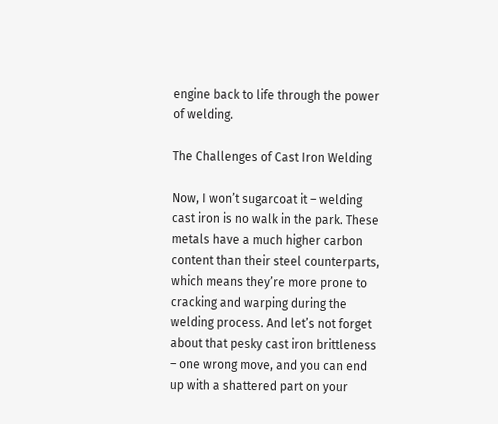engine back to life through the power of welding.

The Challenges of Cast Iron Welding

Now, I won’t sugarcoat it – welding cast iron is no walk in the park. These metals have a much higher carbon content than their steel counterparts, which means they’re more prone to cracking and warping during the welding process. And let’s not forget about that pesky cast iron brittleness – one wrong move, and you can end up with a shattered part on your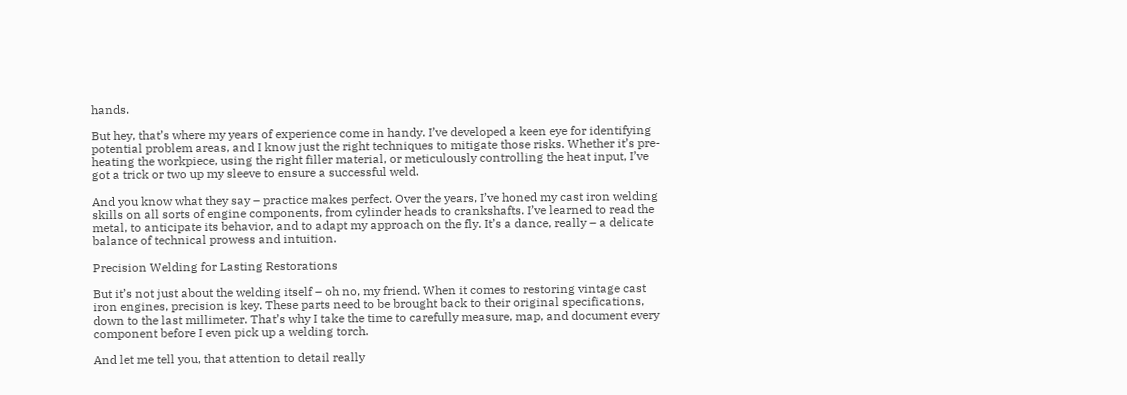hands.

But hey, that’s where my years of experience come in handy. I’ve developed a keen eye for identifying potential problem areas, and I know just the right techniques to mitigate those risks. Whether it’s pre-heating the workpiece, using the right filler material, or meticulously controlling the heat input, I’ve got a trick or two up my sleeve to ensure a successful weld.

And you know what they say – practice makes perfect. Over the years, I’ve honed my cast iron welding skills on all sorts of engine components, from cylinder heads to crankshafts. I’ve learned to read the metal, to anticipate its behavior, and to adapt my approach on the fly. It’s a dance, really – a delicate balance of technical prowess and intuition.

Precision Welding for Lasting Restorations

But it’s not just about the welding itself – oh no, my friend. When it comes to restoring vintage cast iron engines, precision is key. These parts need to be brought back to their original specifications, down to the last millimeter. That’s why I take the time to carefully measure, map, and document every component before I even pick up a welding torch.

And let me tell you, that attention to detail really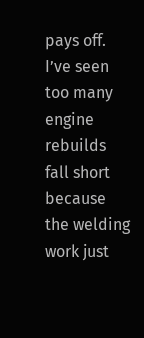pays off. I’ve seen too many engine rebuilds fall short because the welding work just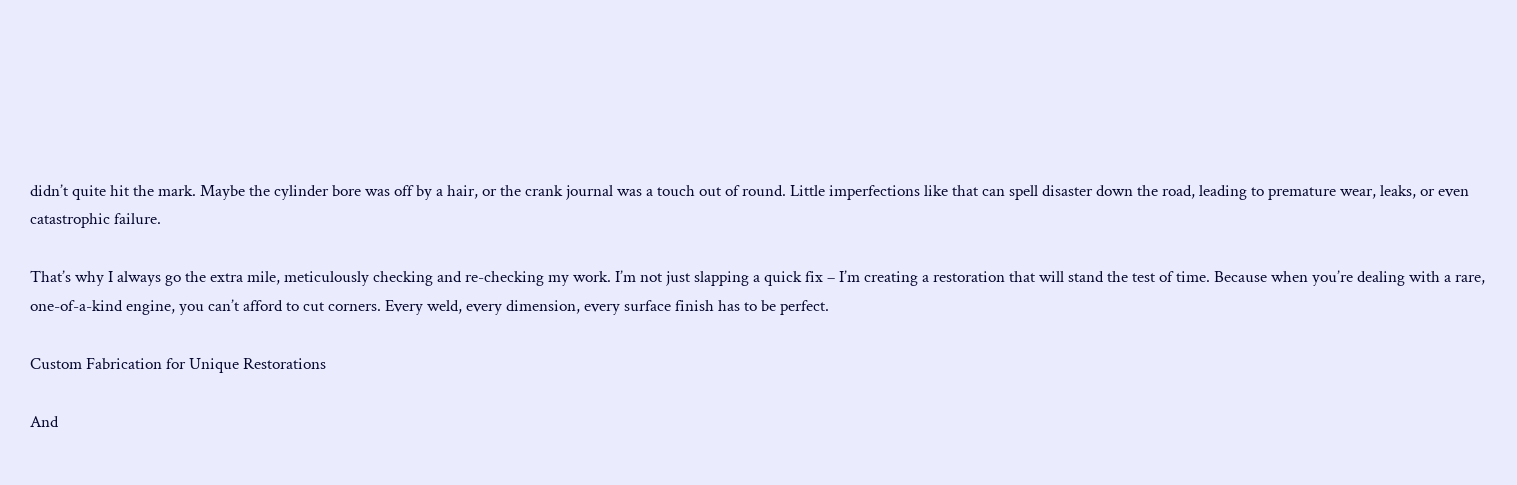didn’t quite hit the mark. Maybe the cylinder bore was off by a hair, or the crank journal was a touch out of round. Little imperfections like that can spell disaster down the road, leading to premature wear, leaks, or even catastrophic failure.

That’s why I always go the extra mile, meticulously checking and re-checking my work. I’m not just slapping a quick fix – I’m creating a restoration that will stand the test of time. Because when you’re dealing with a rare, one-of-a-kind engine, you can’t afford to cut corners. Every weld, every dimension, every surface finish has to be perfect.

Custom Fabrication for Unique Restorations

And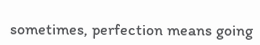sometimes, perfection means going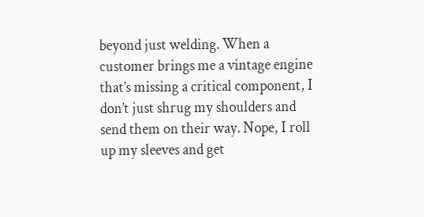beyond just welding. When a customer brings me a vintage engine that’s missing a critical component, I don’t just shrug my shoulders and send them on their way. Nope, I roll up my sleeves and get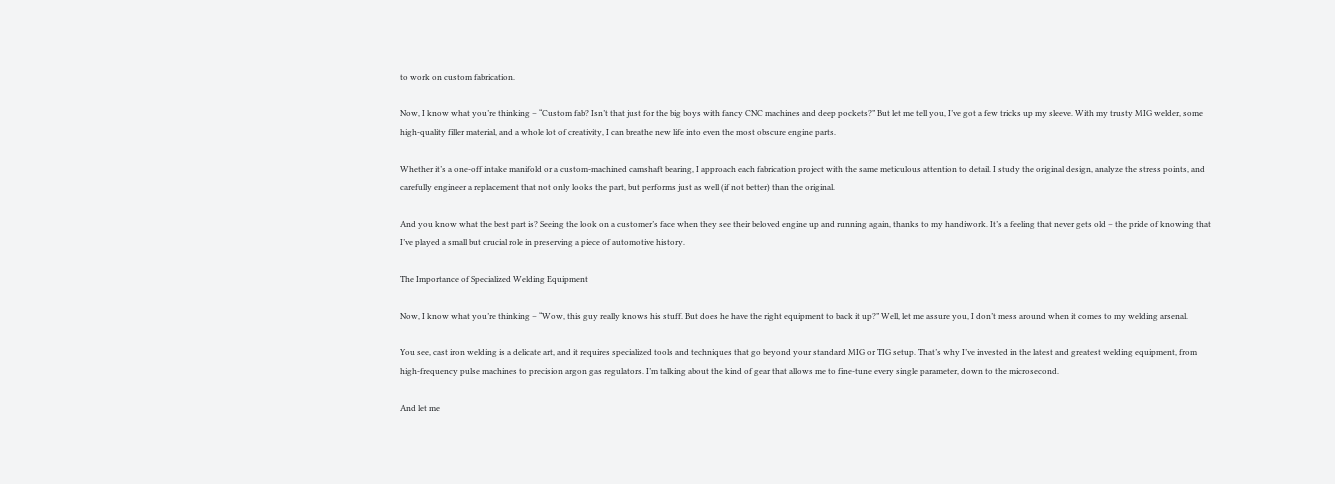to work on custom fabrication.

Now, I know what you’re thinking – “Custom fab? Isn’t that just for the big boys with fancy CNC machines and deep pockets?” But let me tell you, I’ve got a few tricks up my sleeve. With my trusty MIG welder, some high-quality filler material, and a whole lot of creativity, I can breathe new life into even the most obscure engine parts.

Whether it’s a one-off intake manifold or a custom-machined camshaft bearing, I approach each fabrication project with the same meticulous attention to detail. I study the original design, analyze the stress points, and carefully engineer a replacement that not only looks the part, but performs just as well (if not better) than the original.

And you know what the best part is? Seeing the look on a customer’s face when they see their beloved engine up and running again, thanks to my handiwork. It’s a feeling that never gets old – the pride of knowing that I’ve played a small but crucial role in preserving a piece of automotive history.

The Importance of Specialized Welding Equipment

Now, I know what you’re thinking – “Wow, this guy really knows his stuff. But does he have the right equipment to back it up?” Well, let me assure you, I don’t mess around when it comes to my welding arsenal.

You see, cast iron welding is a delicate art, and it requires specialized tools and techniques that go beyond your standard MIG or TIG setup. That’s why I’ve invested in the latest and greatest welding equipment, from high-frequency pulse machines to precision argon gas regulators. I’m talking about the kind of gear that allows me to fine-tune every single parameter, down to the microsecond.

And let me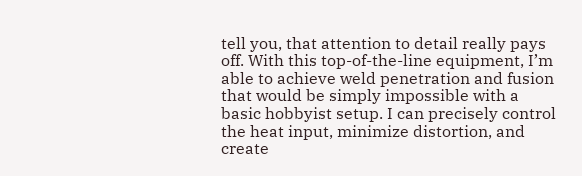tell you, that attention to detail really pays off. With this top-of-the-line equipment, I’m able to achieve weld penetration and fusion that would be simply impossible with a basic hobbyist setup. I can precisely control the heat input, minimize distortion, and create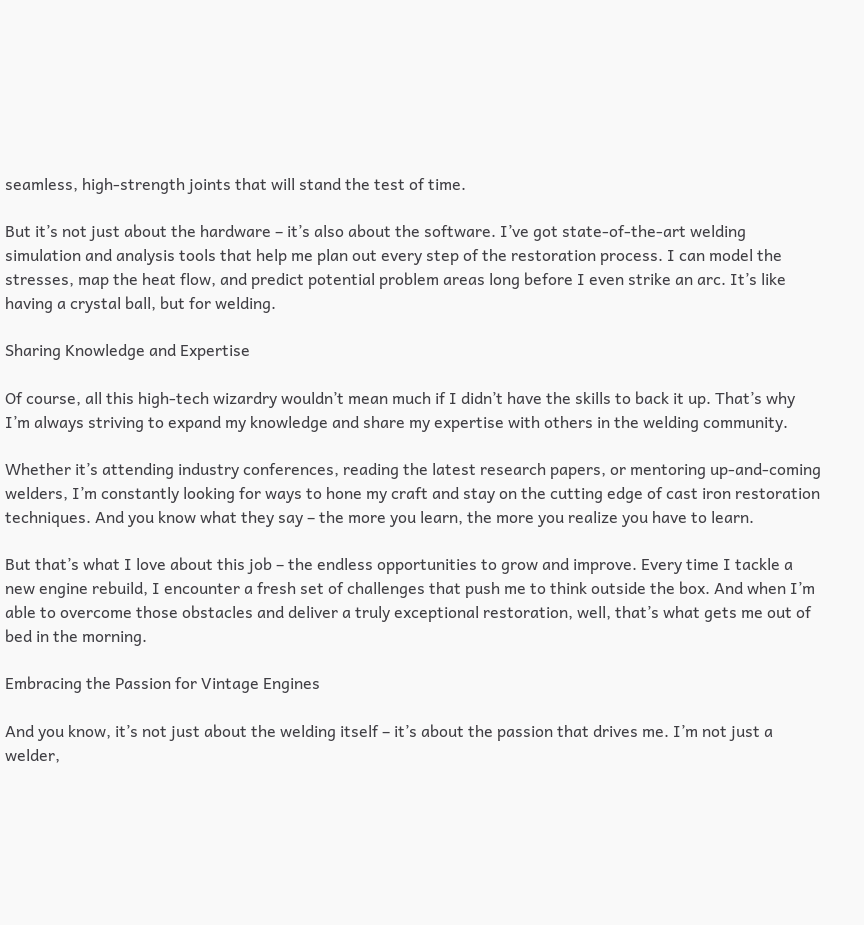seamless, high-strength joints that will stand the test of time.

But it’s not just about the hardware – it’s also about the software. I’ve got state-of-the-art welding simulation and analysis tools that help me plan out every step of the restoration process. I can model the stresses, map the heat flow, and predict potential problem areas long before I even strike an arc. It’s like having a crystal ball, but for welding.

Sharing Knowledge and Expertise

Of course, all this high-tech wizardry wouldn’t mean much if I didn’t have the skills to back it up. That’s why I’m always striving to expand my knowledge and share my expertise with others in the welding community.

Whether it’s attending industry conferences, reading the latest research papers, or mentoring up-and-coming welders, I’m constantly looking for ways to hone my craft and stay on the cutting edge of cast iron restoration techniques. And you know what they say – the more you learn, the more you realize you have to learn.

But that’s what I love about this job – the endless opportunities to grow and improve. Every time I tackle a new engine rebuild, I encounter a fresh set of challenges that push me to think outside the box. And when I’m able to overcome those obstacles and deliver a truly exceptional restoration, well, that’s what gets me out of bed in the morning.

Embracing the Passion for Vintage Engines

And you know, it’s not just about the welding itself – it’s about the passion that drives me. I’m not just a welder,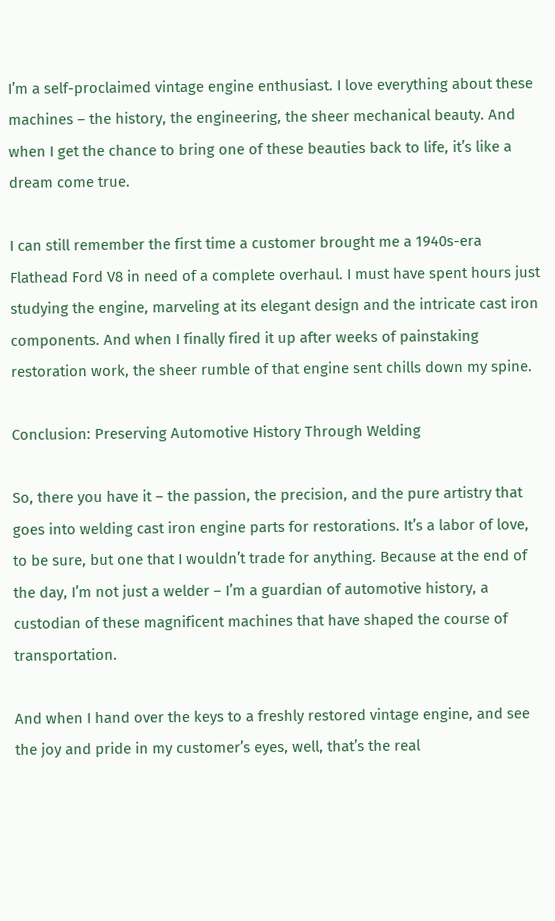I’m a self-proclaimed vintage engine enthusiast. I love everything about these machines – the history, the engineering, the sheer mechanical beauty. And when I get the chance to bring one of these beauties back to life, it’s like a dream come true.

I can still remember the first time a customer brought me a 1940s-era Flathead Ford V8 in need of a complete overhaul. I must have spent hours just studying the engine, marveling at its elegant design and the intricate cast iron components. And when I finally fired it up after weeks of painstaking restoration work, the sheer rumble of that engine sent chills down my spine.

Conclusion: Preserving Automotive History Through Welding

So, there you have it – the passion, the precision, and the pure artistry that goes into welding cast iron engine parts for restorations. It’s a labor of love, to be sure, but one that I wouldn’t trade for anything. Because at the end of the day, I’m not just a welder – I’m a guardian of automotive history, a custodian of these magnificent machines that have shaped the course of transportation.

And when I hand over the keys to a freshly restored vintage engine, and see the joy and pride in my customer’s eyes, well, that’s the real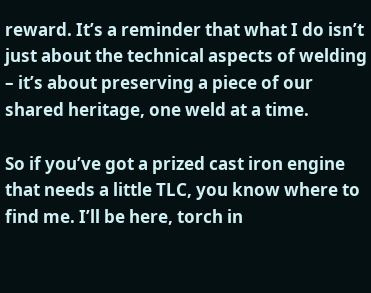reward. It’s a reminder that what I do isn’t just about the technical aspects of welding – it’s about preserving a piece of our shared heritage, one weld at a time.

So if you’ve got a prized cast iron engine that needs a little TLC, you know where to find me. I’ll be here, torch in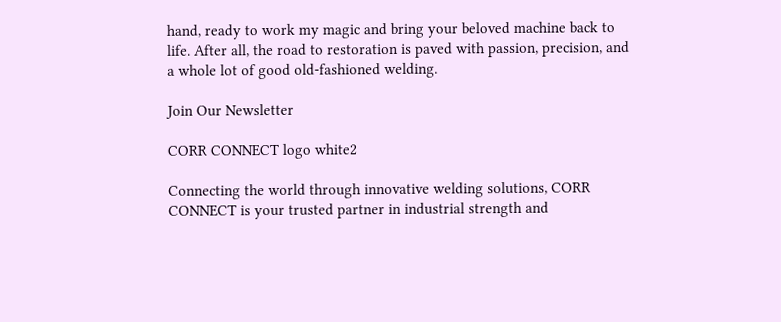hand, ready to work my magic and bring your beloved machine back to life. After all, the road to restoration is paved with passion, precision, and a whole lot of good old-fashioned welding.

Join Our Newsletter

CORR CONNECT logo white2

Connecting the world through innovative welding solutions, CORR CONNECT is your trusted partner in industrial strength and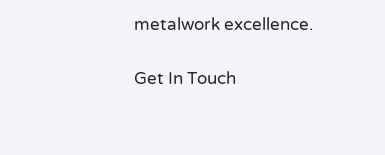metalwork excellence.

Get In Touch